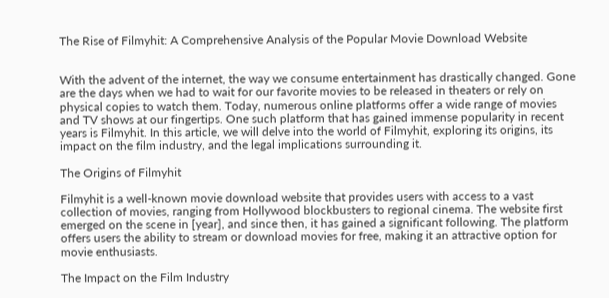The Rise of Filmyhit: A Comprehensive Analysis of the Popular Movie Download Website


With the advent of the internet, the way we consume entertainment has drastically changed. Gone are the days when we had to wait for our favorite movies to be released in theaters or rely on physical copies to watch them. Today, numerous online platforms offer a wide range of movies and TV shows at our fingertips. One such platform that has gained immense popularity in recent years is Filmyhit. In this article, we will delve into the world of Filmyhit, exploring its origins, its impact on the film industry, and the legal implications surrounding it.

The Origins of Filmyhit

Filmyhit is a well-known movie download website that provides users with access to a vast collection of movies, ranging from Hollywood blockbusters to regional cinema. The website first emerged on the scene in [year], and since then, it has gained a significant following. The platform offers users the ability to stream or download movies for free, making it an attractive option for movie enthusiasts.

The Impact on the Film Industry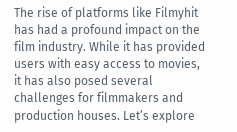The rise of platforms like Filmyhit has had a profound impact on the film industry. While it has provided users with easy access to movies, it has also posed several challenges for filmmakers and production houses. Let’s explore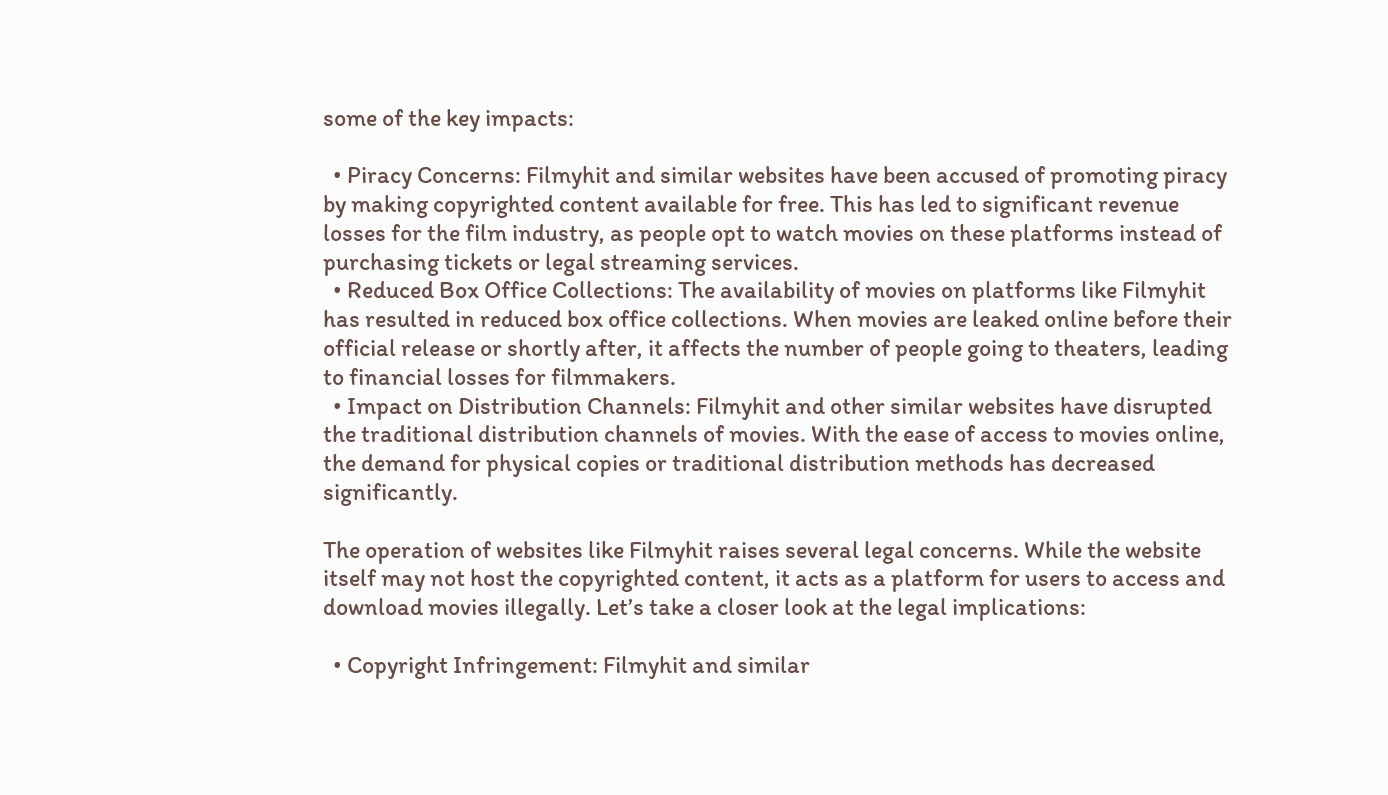some of the key impacts:

  • Piracy Concerns: Filmyhit and similar websites have been accused of promoting piracy by making copyrighted content available for free. This has led to significant revenue losses for the film industry, as people opt to watch movies on these platforms instead of purchasing tickets or legal streaming services.
  • Reduced Box Office Collections: The availability of movies on platforms like Filmyhit has resulted in reduced box office collections. When movies are leaked online before their official release or shortly after, it affects the number of people going to theaters, leading to financial losses for filmmakers.
  • Impact on Distribution Channels: Filmyhit and other similar websites have disrupted the traditional distribution channels of movies. With the ease of access to movies online, the demand for physical copies or traditional distribution methods has decreased significantly.

The operation of websites like Filmyhit raises several legal concerns. While the website itself may not host the copyrighted content, it acts as a platform for users to access and download movies illegally. Let’s take a closer look at the legal implications:

  • Copyright Infringement: Filmyhit and similar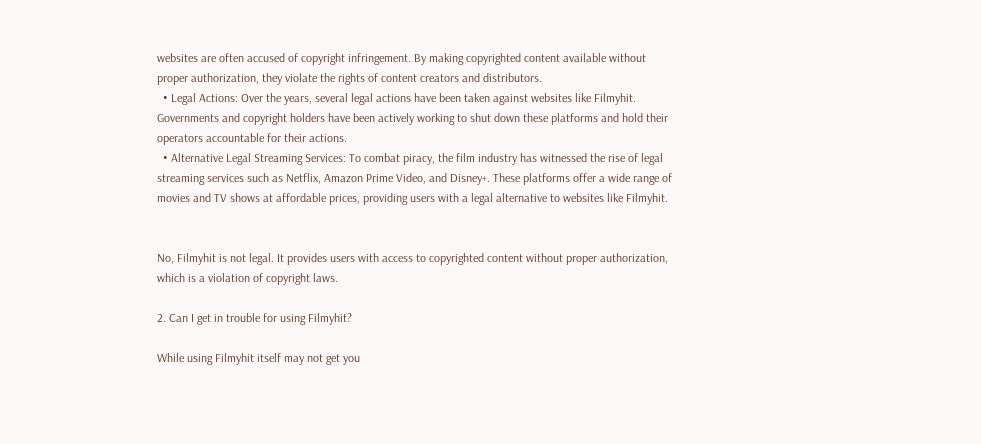websites are often accused of copyright infringement. By making copyrighted content available without proper authorization, they violate the rights of content creators and distributors.
  • Legal Actions: Over the years, several legal actions have been taken against websites like Filmyhit. Governments and copyright holders have been actively working to shut down these platforms and hold their operators accountable for their actions.
  • Alternative Legal Streaming Services: To combat piracy, the film industry has witnessed the rise of legal streaming services such as Netflix, Amazon Prime Video, and Disney+. These platforms offer a wide range of movies and TV shows at affordable prices, providing users with a legal alternative to websites like Filmyhit.


No, Filmyhit is not legal. It provides users with access to copyrighted content without proper authorization, which is a violation of copyright laws.

2. Can I get in trouble for using Filmyhit?

While using Filmyhit itself may not get you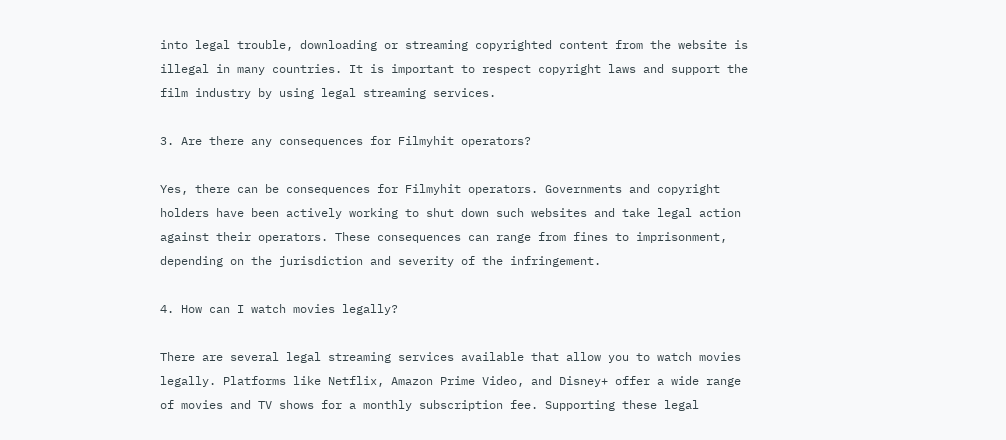into legal trouble, downloading or streaming copyrighted content from the website is illegal in many countries. It is important to respect copyright laws and support the film industry by using legal streaming services.

3. Are there any consequences for Filmyhit operators?

Yes, there can be consequences for Filmyhit operators. Governments and copyright holders have been actively working to shut down such websites and take legal action against their operators. These consequences can range from fines to imprisonment, depending on the jurisdiction and severity of the infringement.

4. How can I watch movies legally?

There are several legal streaming services available that allow you to watch movies legally. Platforms like Netflix, Amazon Prime Video, and Disney+ offer a wide range of movies and TV shows for a monthly subscription fee. Supporting these legal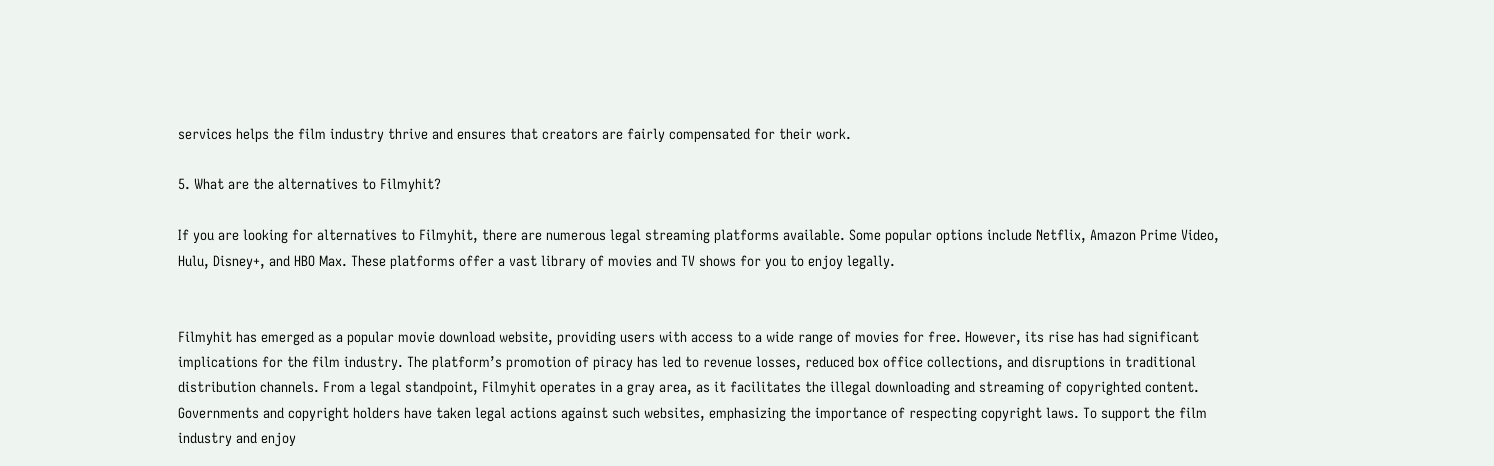services helps the film industry thrive and ensures that creators are fairly compensated for their work.

5. What are the alternatives to Filmyhit?

If you are looking for alternatives to Filmyhit, there are numerous legal streaming platforms available. Some popular options include Netflix, Amazon Prime Video, Hulu, Disney+, and HBO Max. These platforms offer a vast library of movies and TV shows for you to enjoy legally.


Filmyhit has emerged as a popular movie download website, providing users with access to a wide range of movies for free. However, its rise has had significant implications for the film industry. The platform’s promotion of piracy has led to revenue losses, reduced box office collections, and disruptions in traditional distribution channels. From a legal standpoint, Filmyhit operates in a gray area, as it facilitates the illegal downloading and streaming of copyrighted content. Governments and copyright holders have taken legal actions against such websites, emphasizing the importance of respecting copyright laws. To support the film industry and enjoy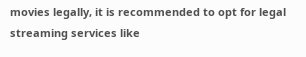movies legally, it is recommended to opt for legal streaming services like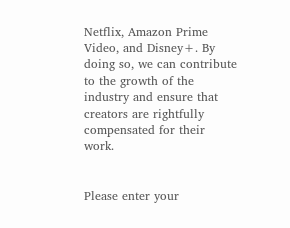Netflix, Amazon Prime Video, and Disney+. By doing so, we can contribute to the growth of the industry and ensure that creators are rightfully compensated for their work.


Please enter your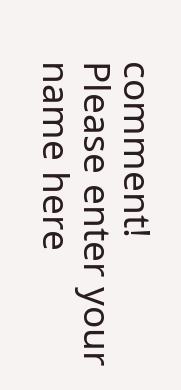comment!
Please enter your name here